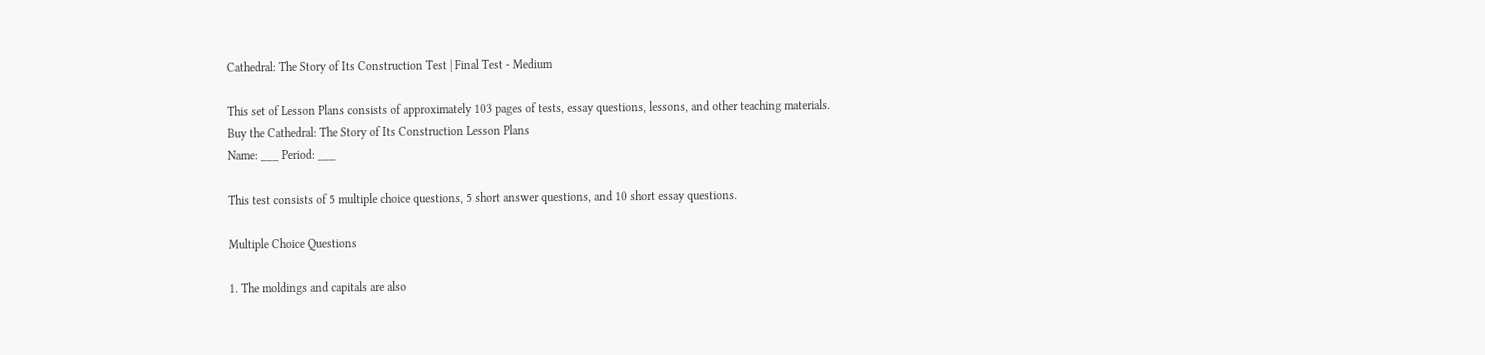Cathedral: The Story of Its Construction Test | Final Test - Medium

This set of Lesson Plans consists of approximately 103 pages of tests, essay questions, lessons, and other teaching materials.
Buy the Cathedral: The Story of Its Construction Lesson Plans
Name: ___ Period: ___

This test consists of 5 multiple choice questions, 5 short answer questions, and 10 short essay questions.

Multiple Choice Questions

1. The moldings and capitals are also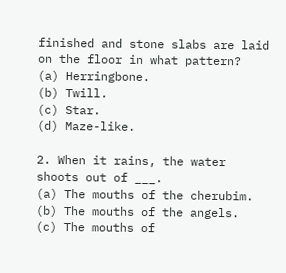finished and stone slabs are laid on the floor in what pattern?
(a) Herringbone.
(b) Twill.
(c) Star.
(d) Maze-like.

2. When it rains, the water shoots out of ___.
(a) The mouths of the cherubim.
(b) The mouths of the angels.
(c) The mouths of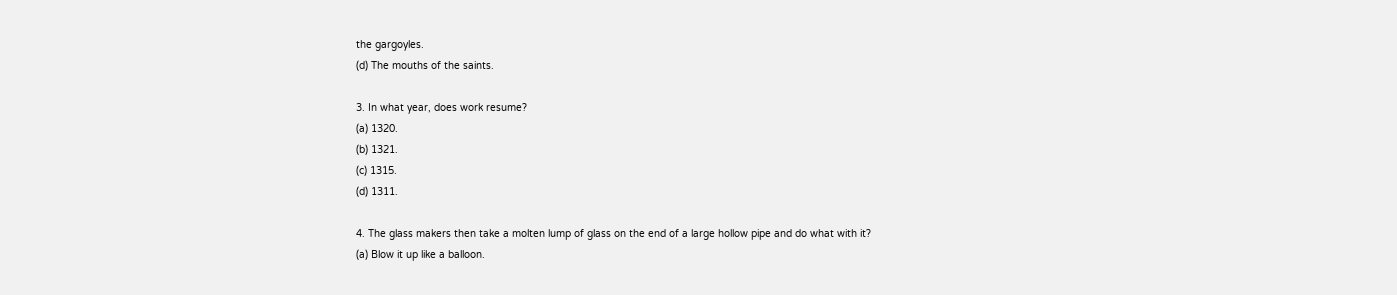the gargoyles.
(d) The mouths of the saints.

3. In what year, does work resume?
(a) 1320.
(b) 1321.
(c) 1315.
(d) 1311.

4. The glass makers then take a molten lump of glass on the end of a large hollow pipe and do what with it?
(a) Blow it up like a balloon.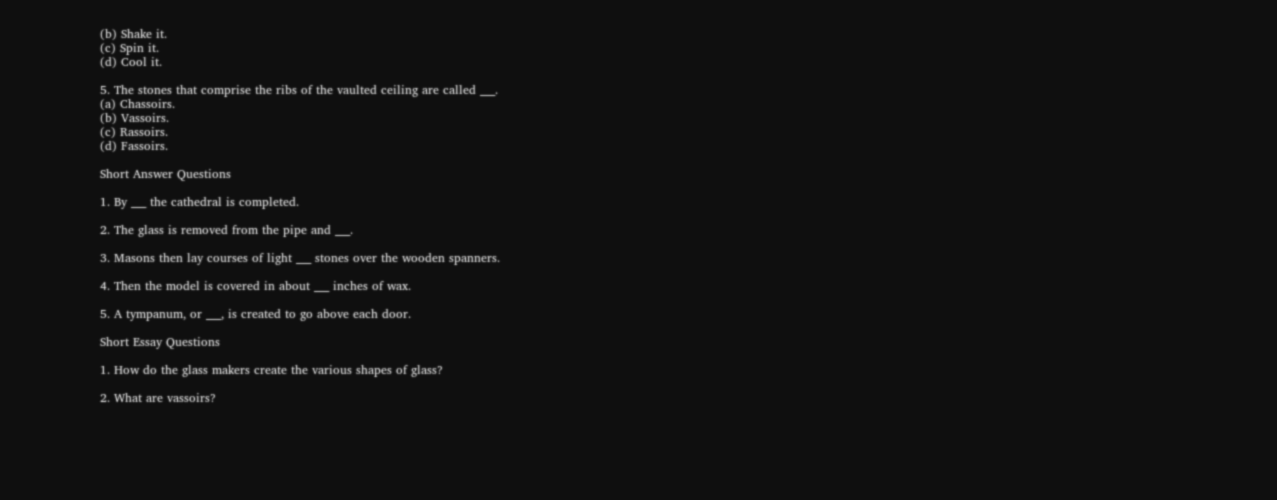(b) Shake it.
(c) Spin it.
(d) Cool it.

5. The stones that comprise the ribs of the vaulted ceiling are called ___.
(a) Chassoirs.
(b) Vassoirs.
(c) Rassoirs.
(d) Fassoirs.

Short Answer Questions

1. By ___ the cathedral is completed.

2. The glass is removed from the pipe and ___.

3. Masons then lay courses of light ___ stones over the wooden spanners.

4. Then the model is covered in about ___ inches of wax.

5. A tympanum, or ___, is created to go above each door.

Short Essay Questions

1. How do the glass makers create the various shapes of glass?

2. What are vassoirs?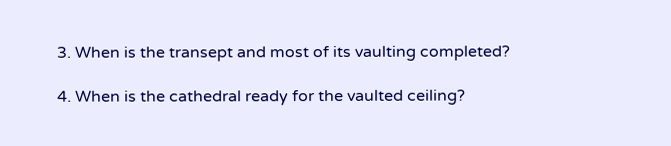3. When is the transept and most of its vaulting completed?

4. When is the cathedral ready for the vaulted ceiling?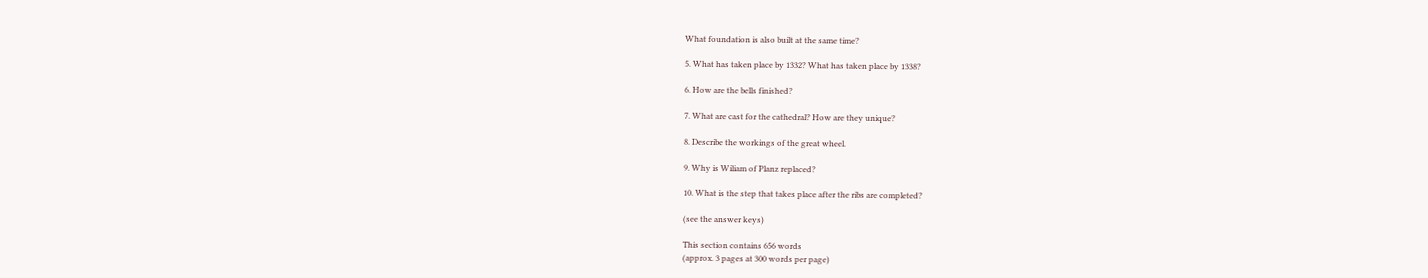What foundation is also built at the same time?

5. What has taken place by 1332? What has taken place by 1338?

6. How are the bells finished?

7. What are cast for the cathedral? How are they unique?

8. Describe the workings of the great wheel.

9. Why is Wiliam of Planz replaced?

10. What is the step that takes place after the ribs are completed?

(see the answer keys)

This section contains 656 words
(approx. 3 pages at 300 words per page)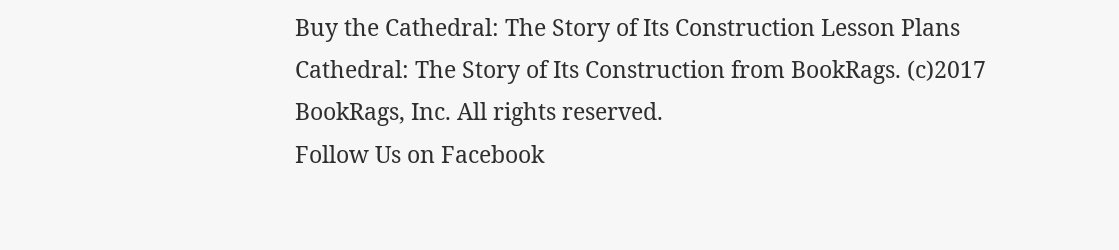Buy the Cathedral: The Story of Its Construction Lesson Plans
Cathedral: The Story of Its Construction from BookRags. (c)2017 BookRags, Inc. All rights reserved.
Follow Us on Facebook